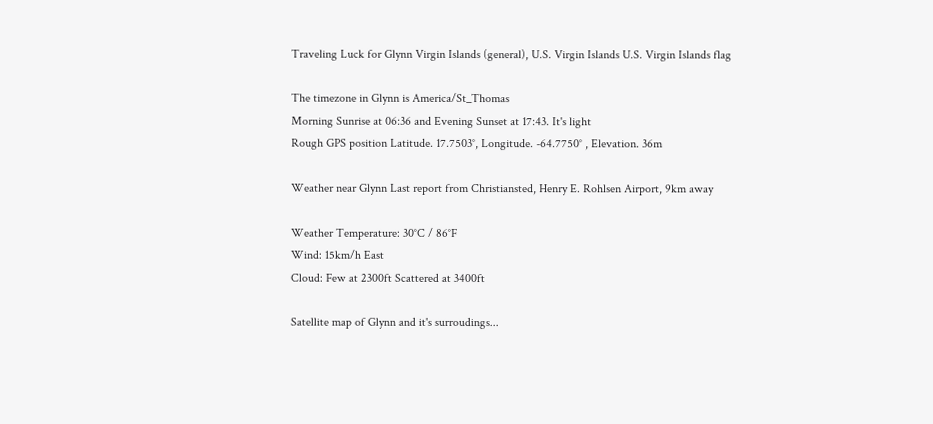Traveling Luck for Glynn Virgin Islands (general), U.S. Virgin Islands U.S. Virgin Islands flag

The timezone in Glynn is America/St_Thomas
Morning Sunrise at 06:36 and Evening Sunset at 17:43. It's light
Rough GPS position Latitude. 17.7503°, Longitude. -64.7750° , Elevation. 36m

Weather near Glynn Last report from Christiansted, Henry E. Rohlsen Airport, 9km away

Weather Temperature: 30°C / 86°F
Wind: 15km/h East
Cloud: Few at 2300ft Scattered at 3400ft

Satellite map of Glynn and it's surroudings...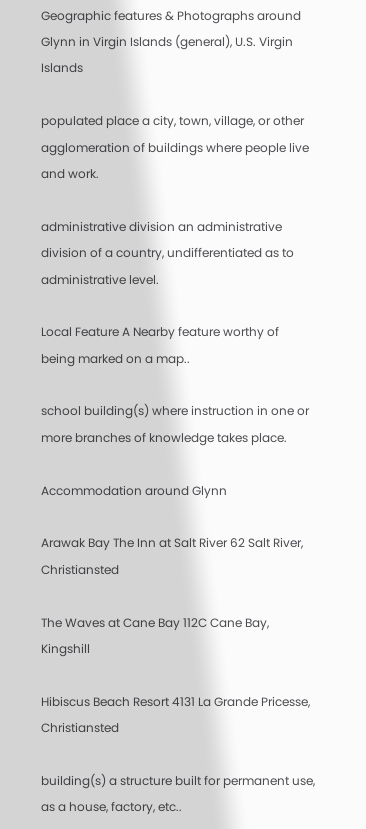Geographic features & Photographs around Glynn in Virgin Islands (general), U.S. Virgin Islands

populated place a city, town, village, or other agglomeration of buildings where people live and work.

administrative division an administrative division of a country, undifferentiated as to administrative level.

Local Feature A Nearby feature worthy of being marked on a map..

school building(s) where instruction in one or more branches of knowledge takes place.

Accommodation around Glynn

Arawak Bay The Inn at Salt River 62 Salt River, Christiansted

The Waves at Cane Bay 112C Cane Bay, Kingshill

Hibiscus Beach Resort 4131 La Grande Pricesse, Christiansted

building(s) a structure built for permanent use, as a house, factory, etc..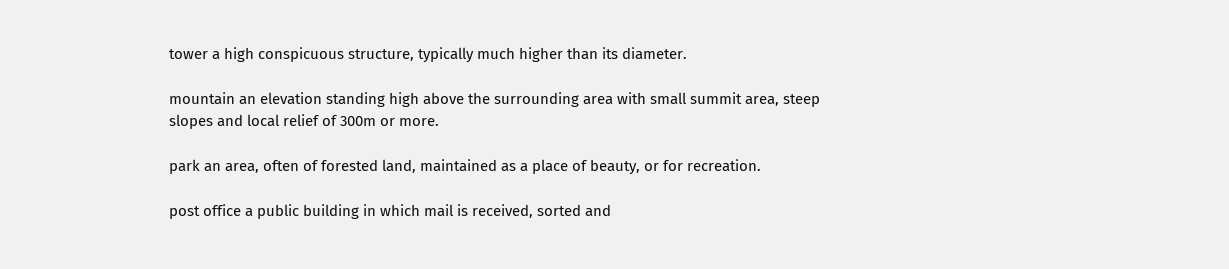tower a high conspicuous structure, typically much higher than its diameter.

mountain an elevation standing high above the surrounding area with small summit area, steep slopes and local relief of 300m or more.

park an area, often of forested land, maintained as a place of beauty, or for recreation.

post office a public building in which mail is received, sorted and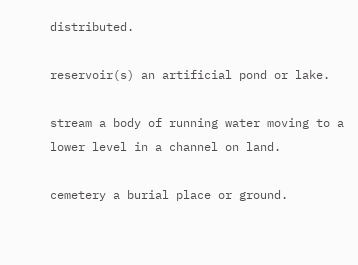distributed.

reservoir(s) an artificial pond or lake.

stream a body of running water moving to a lower level in a channel on land.

cemetery a burial place or ground.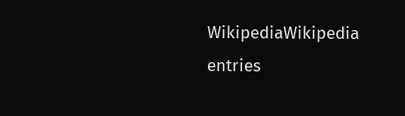WikipediaWikipedia entries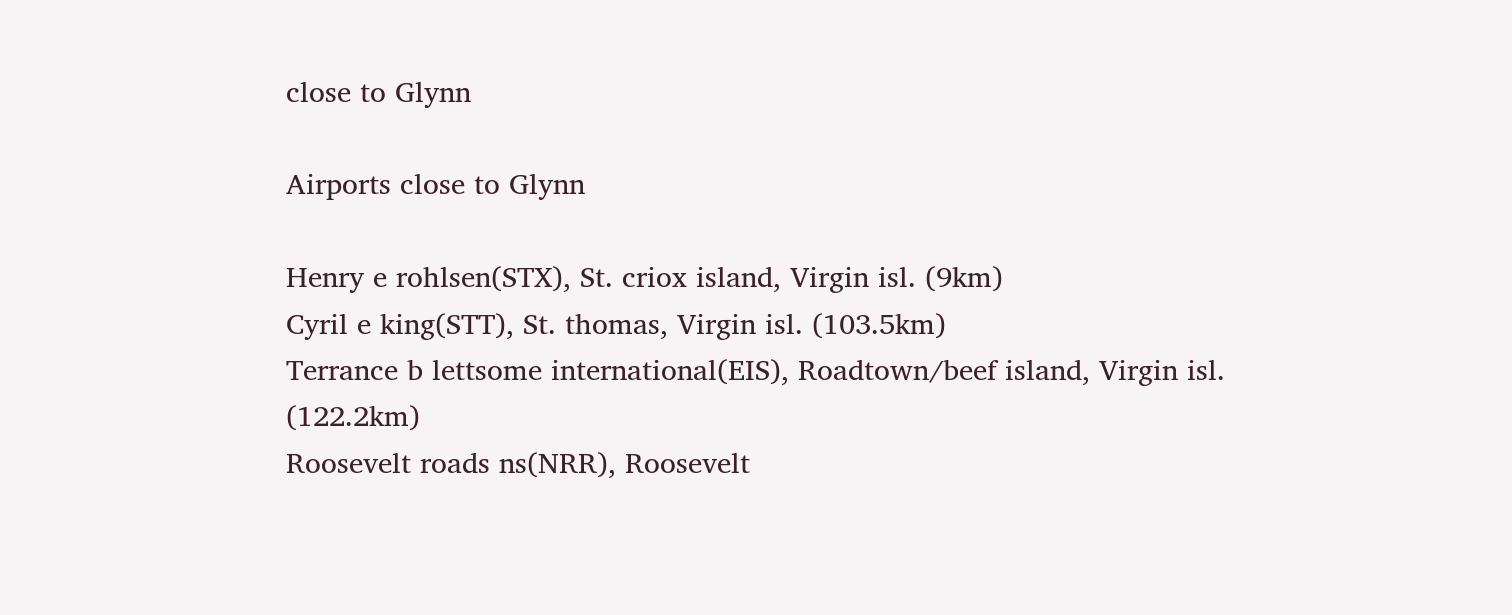close to Glynn

Airports close to Glynn

Henry e rohlsen(STX), St. criox island, Virgin isl. (9km)
Cyril e king(STT), St. thomas, Virgin isl. (103.5km)
Terrance b lettsome international(EIS), Roadtown/beef island, Virgin isl. (122.2km)
Roosevelt roads ns(NRR), Roosevelt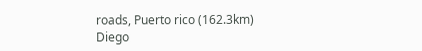roads, Puerto rico (162.3km)
Diego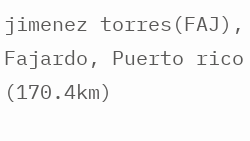jimenez torres(FAJ), Fajardo, Puerto rico (170.4km)